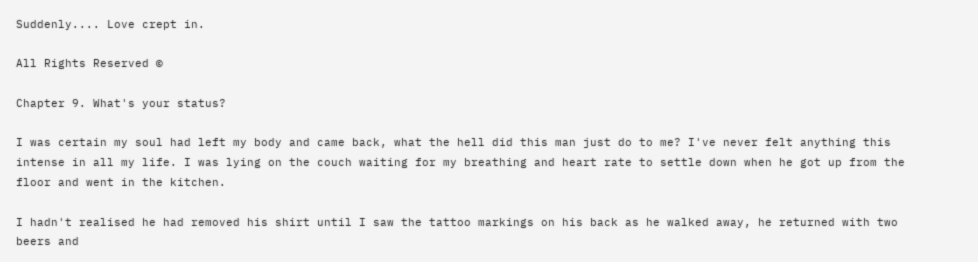Suddenly.... Love crept in.

All Rights Reserved ©

Chapter 9. What's your status?

I was certain my soul had left my body and came back, what the hell did this man just do to me? I've never felt anything this intense in all my life. I was lying on the couch waiting for my breathing and heart rate to settle down when he got up from the floor and went in the kitchen.

I hadn't realised he had removed his shirt until I saw the tattoo markings on his back as he walked away, he returned with two beers and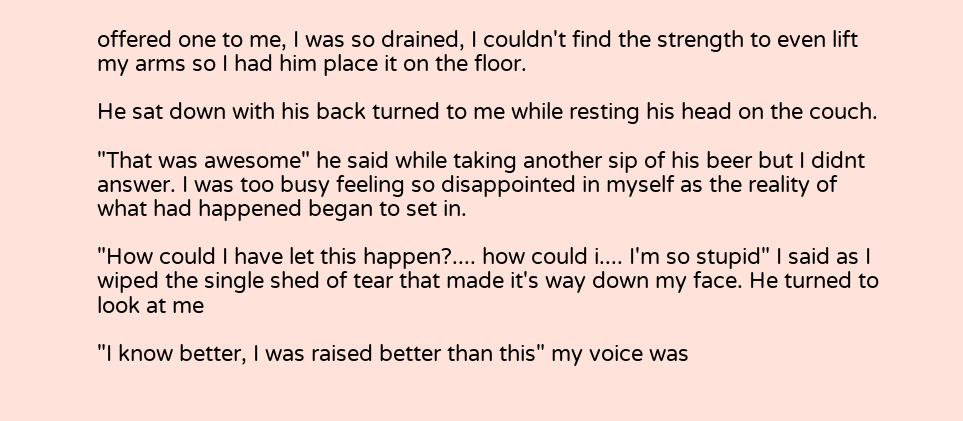offered one to me, I was so drained, I couldn't find the strength to even lift my arms so I had him place it on the floor.

He sat down with his back turned to me while resting his head on the couch.

"That was awesome" he said while taking another sip of his beer but I didnt answer. I was too busy feeling so disappointed in myself as the reality of what had happened began to set in.

"How could I have let this happen?.... how could i.... I'm so stupid" I said as I wiped the single shed of tear that made it's way down my face. He turned to look at me

"I know better, I was raised better than this" my voice was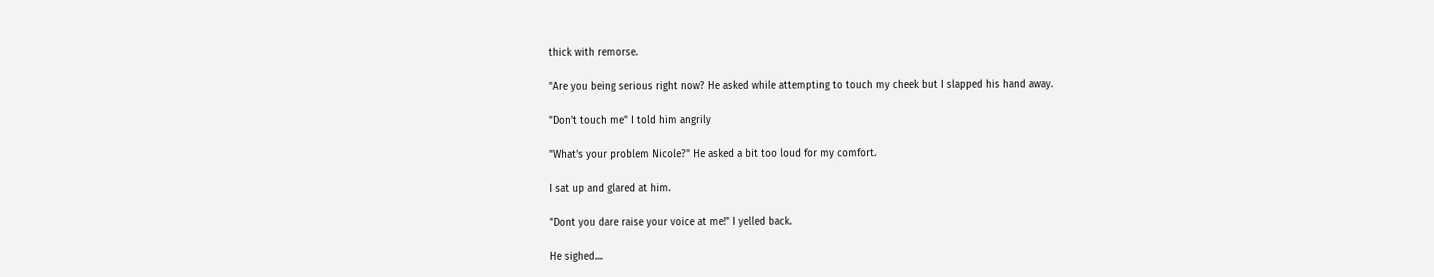thick with remorse.

"Are you being serious right now? He asked while attempting to touch my cheek but I slapped his hand away.

"Don't touch me" I told him angrily

"What's your problem Nicole?" He asked a bit too loud for my comfort.

I sat up and glared at him.

"Dont you dare raise your voice at me!" I yelled back.

He sighed....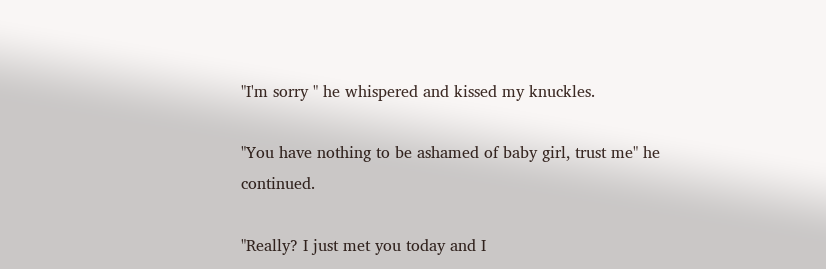"I'm sorry " he whispered and kissed my knuckles.

"You have nothing to be ashamed of baby girl, trust me" he continued.

"Really? I just met you today and I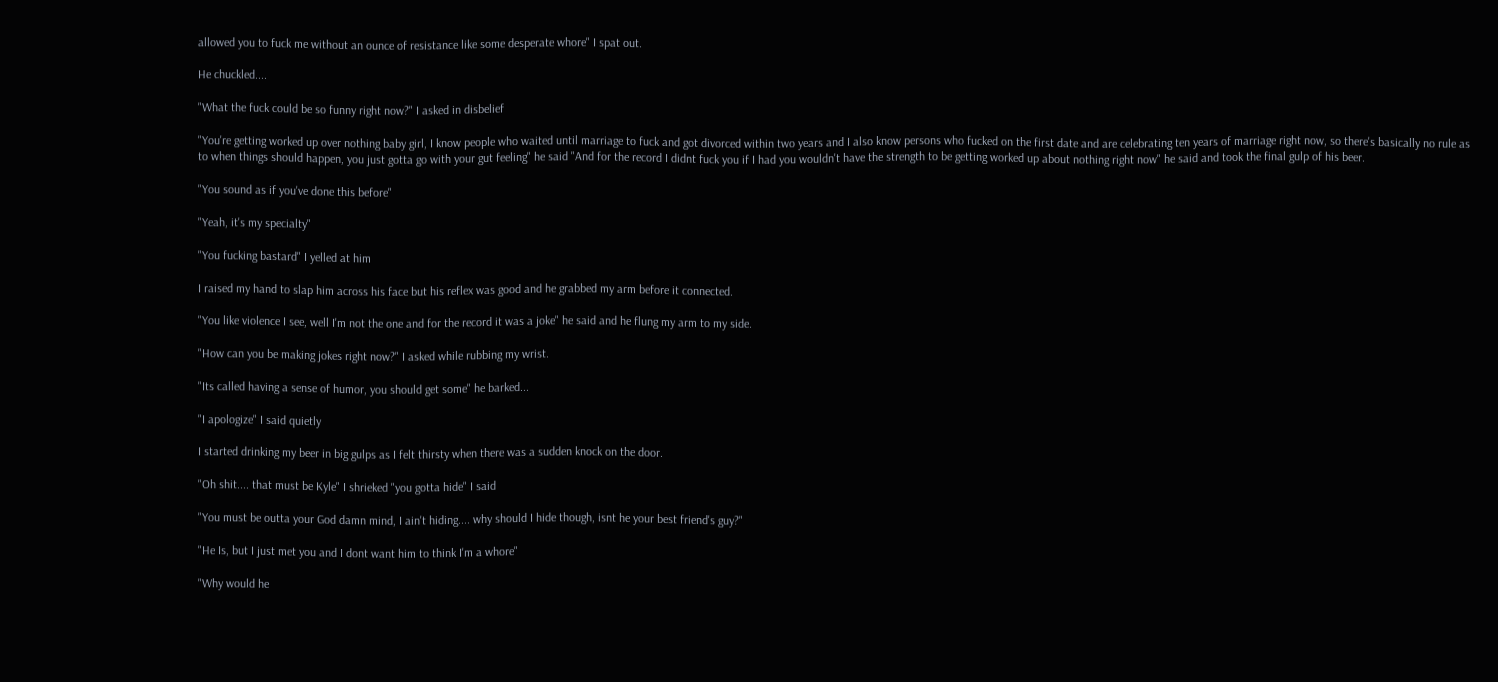allowed you to fuck me without an ounce of resistance like some desperate whore" I spat out.

He chuckled....

"What the fuck could be so funny right now?" I asked in disbelief

"You're getting worked up over nothing baby girl, I know people who waited until marriage to fuck and got divorced within two years and I also know persons who fucked on the first date and are celebrating ten years of marriage right now, so there's basically no rule as to when things should happen, you just gotta go with your gut feeling" he said "And for the record I didnt fuck you if I had you wouldn't have the strength to be getting worked up about nothing right now" he said and took the final gulp of his beer.

"You sound as if you've done this before"

"Yeah, it's my specialty"

"You fucking bastard" I yelled at him

I raised my hand to slap him across his face but his reflex was good and he grabbed my arm before it connected.

"You like violence I see, well I'm not the one and for the record it was a joke" he said and he flung my arm to my side.

"How can you be making jokes right now?" I asked while rubbing my wrist.

"Its called having a sense of humor, you should get some" he barked...

"I apologize" I said quietly

I started drinking my beer in big gulps as I felt thirsty when there was a sudden knock on the door.

"Oh shit.... that must be Kyle" I shrieked "you gotta hide" I said

"You must be outta your God damn mind, I ain't hiding.... why should I hide though, isnt he your best friend's guy?"

"He Is, but I just met you and I dont want him to think I'm a whore"

"Why would he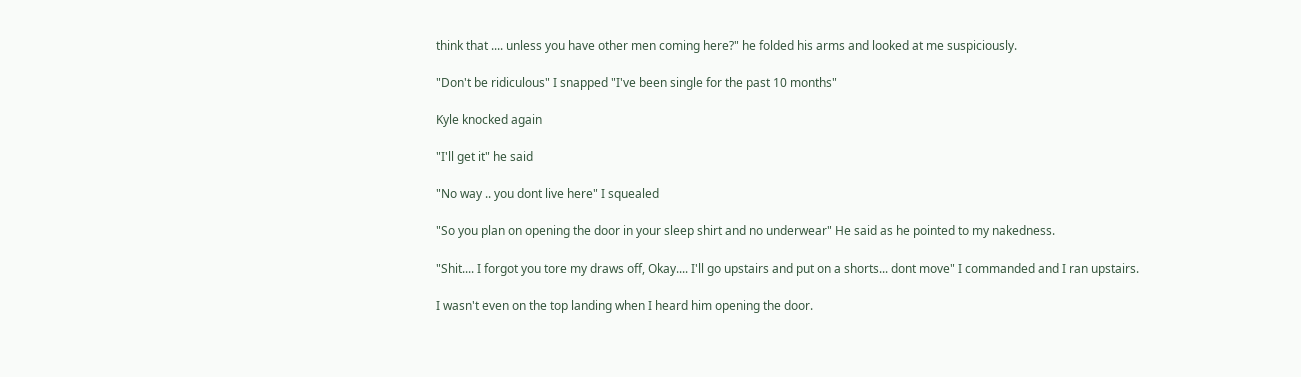think that .... unless you have other men coming here?" he folded his arms and looked at me suspiciously.

"Don't be ridiculous" I snapped "I've been single for the past 10 months"

Kyle knocked again

"I'll get it" he said

"No way .. you dont live here" I squealed

"So you plan on opening the door in your sleep shirt and no underwear" He said as he pointed to my nakedness.

"Shit.... I forgot you tore my draws off, Okay.... I'll go upstairs and put on a shorts... dont move" I commanded and I ran upstairs.

I wasn't even on the top landing when I heard him opening the door.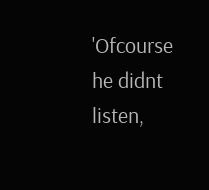'Ofcourse he didnt listen,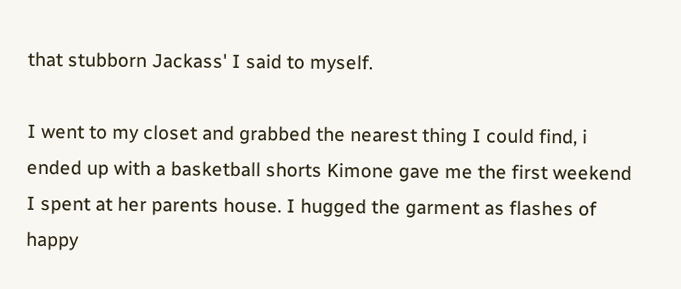that stubborn Jackass' I said to myself.

I went to my closet and grabbed the nearest thing I could find, i ended up with a basketball shorts Kimone gave me the first weekend I spent at her parents house. I hugged the garment as flashes of happy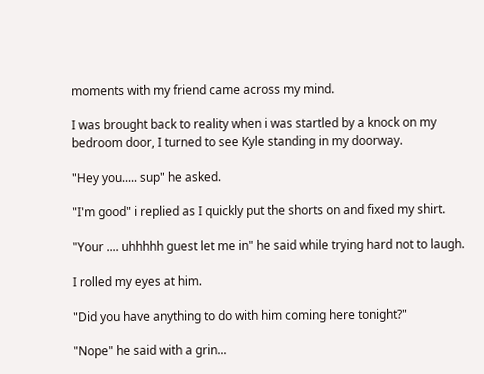moments with my friend came across my mind.

I was brought back to reality when i was startled by a knock on my bedroom door, I turned to see Kyle standing in my doorway.

"Hey you..... sup" he asked.

"I'm good" i replied as I quickly put the shorts on and fixed my shirt.

"Your .... uhhhhh guest let me in" he said while trying hard not to laugh.

I rolled my eyes at him.

"Did you have anything to do with him coming here tonight?"

"Nope" he said with a grin...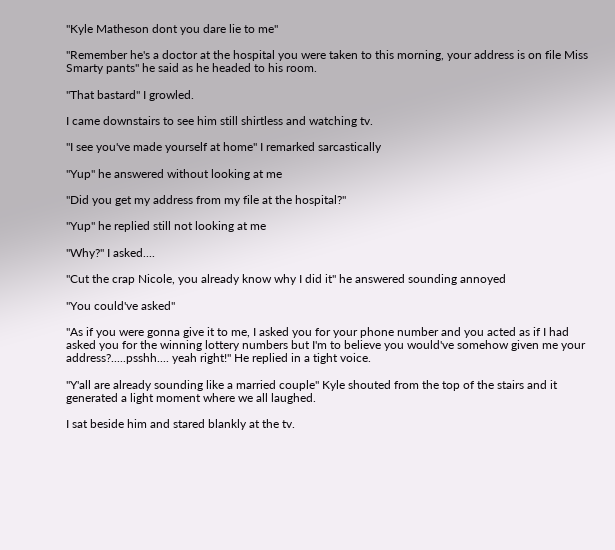"Kyle Matheson dont you dare lie to me"

"Remember he's a doctor at the hospital you were taken to this morning, your address is on file Miss Smarty pants" he said as he headed to his room.

"That bastard" I growled.

I came downstairs to see him still shirtless and watching tv.

"I see you've made yourself at home" I remarked sarcastically

"Yup" he answered without looking at me

"Did you get my address from my file at the hospital?"

"Yup" he replied still not looking at me

"Why?" I asked....

"Cut the crap Nicole, you already know why I did it" he answered sounding annoyed

"You could've asked"

"As if you were gonna give it to me, I asked you for your phone number and you acted as if I had asked you for the winning lottery numbers but I'm to believe you would've somehow given me your address?.....psshh.... yeah right!" He replied in a tight voice.

"Y'all are already sounding like a married couple" Kyle shouted from the top of the stairs and it generated a light moment where we all laughed.

I sat beside him and stared blankly at the tv.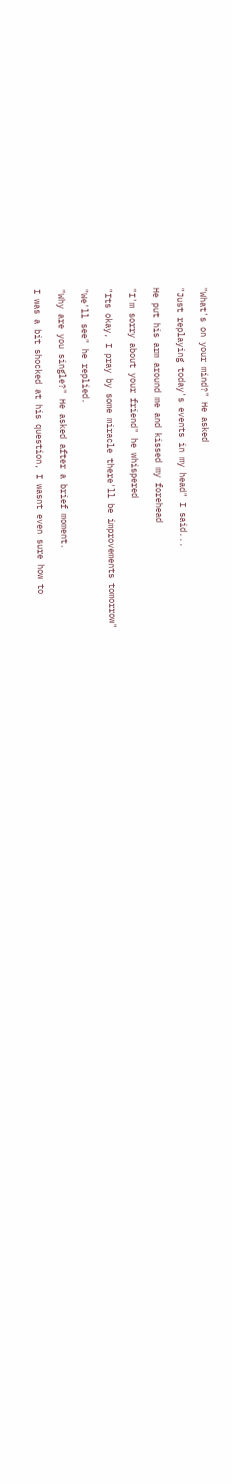"What's on your mind?" He asked

"Just replaying today's events in my head" I said...

He put his arm around me and kissed my forehead

"I'm sorry about your friend" he whispered

"Its okay, I pray by some miracle there'll be improvements tomorrow"

"We'll see" he replied.

"Why are you single?" He asked after a brief moment.

I was a bit shocked at his question, I wasnt even sure how to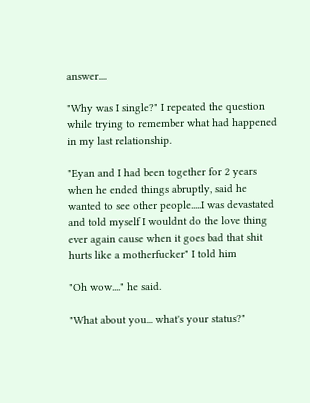answer....

"Why was I single?" I repeated the question while trying to remember what had happened in my last relationship.

"Eyan and I had been together for 2 years when he ended things abruptly, said he wanted to see other people.....I was devastated and told myself I wouldnt do the love thing ever again cause when it goes bad that shit hurts like a motherfucker" I told him

"Oh wow...." he said.

"What about you... what's your status?"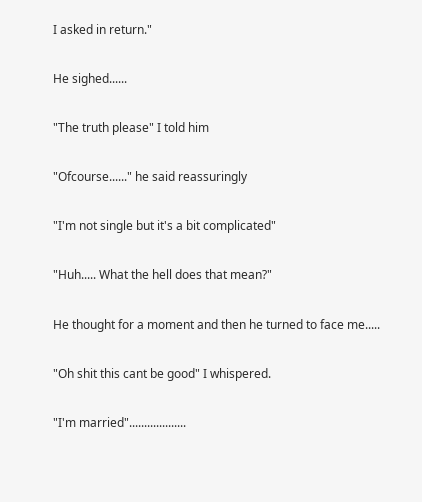I asked in return."

He sighed......

"The truth please" I told him

"Ofcourse......" he said reassuringly

"I'm not single but it's a bit complicated"

"Huh..... What the hell does that mean?"

He thought for a moment and then he turned to face me.....

"Oh shit this cant be good" I whispered.

"I'm married"...................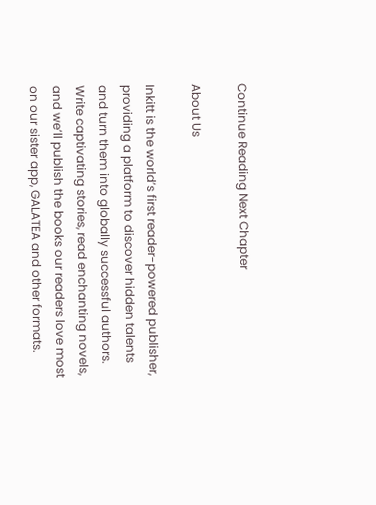Continue Reading Next Chapter

About Us

Inkitt is the world’s first reader-powered publisher, providing a platform to discover hidden talents and turn them into globally successful authors. Write captivating stories, read enchanting novels, and we’ll publish the books our readers love most on our sister app, GALATEA and other formats.